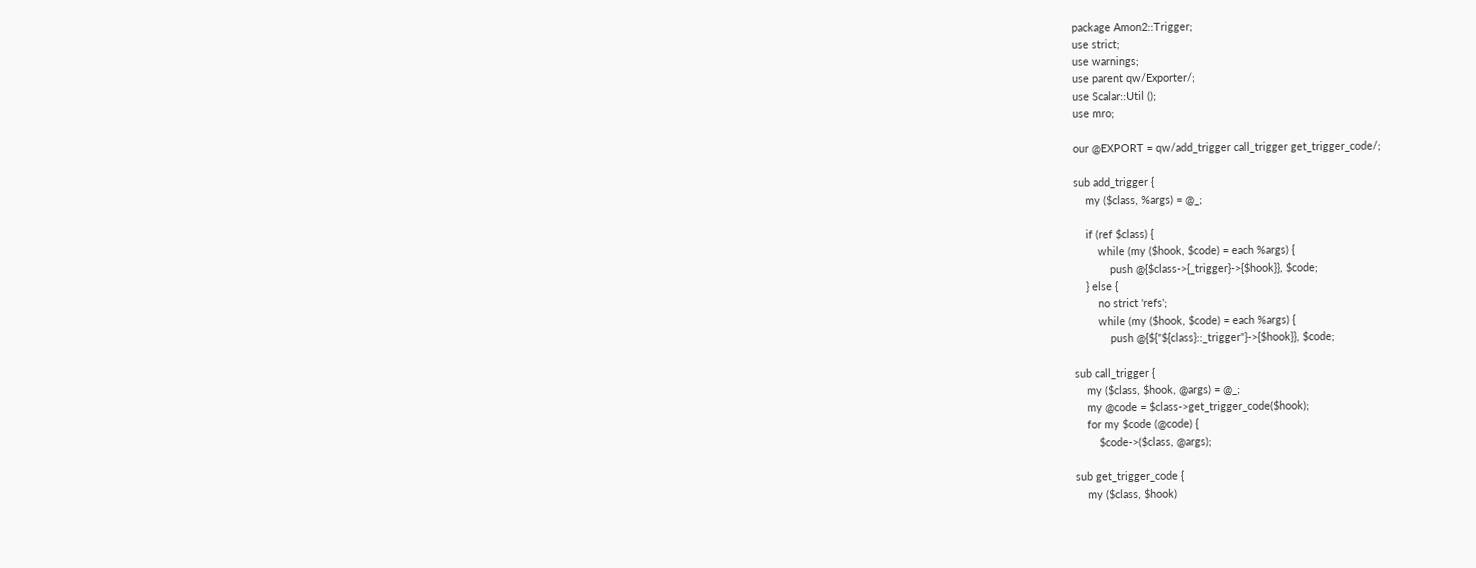package Amon2::Trigger;
use strict;
use warnings;
use parent qw/Exporter/;
use Scalar::Util ();
use mro;

our @EXPORT = qw/add_trigger call_trigger get_trigger_code/;

sub add_trigger {
    my ($class, %args) = @_;

    if (ref $class) {
        while (my ($hook, $code) = each %args) {
            push @{$class->{_trigger}->{$hook}}, $code;
    } else {
        no strict 'refs';
        while (my ($hook, $code) = each %args) {
            push @{${"${class}::_trigger"}->{$hook}}, $code;

sub call_trigger {
    my ($class, $hook, @args) = @_;
    my @code = $class->get_trigger_code($hook);
    for my $code (@code) {
        $code->($class, @args);

sub get_trigger_code {
    my ($class, $hook)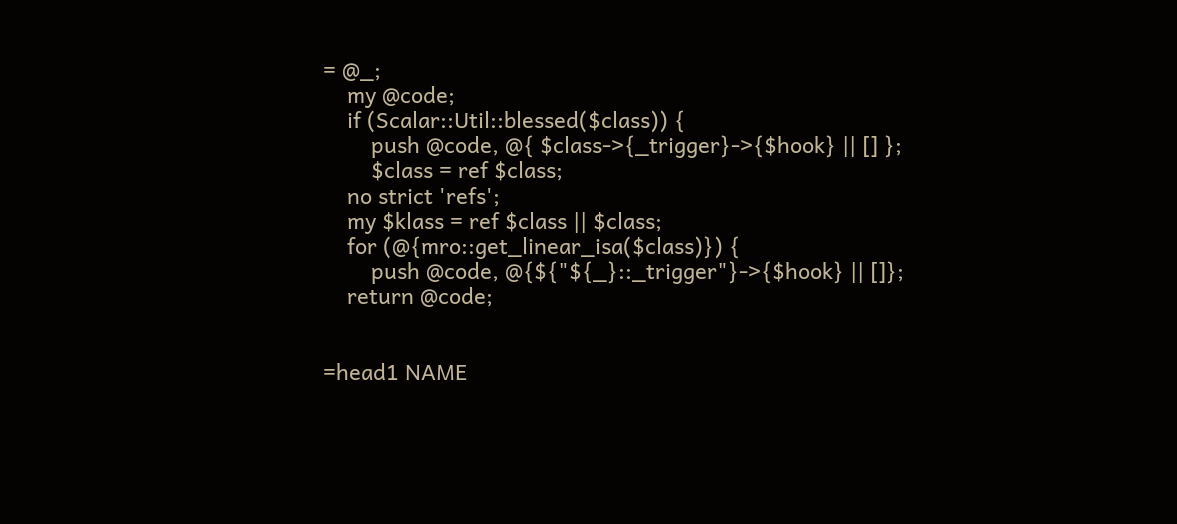= @_;
    my @code;
    if (Scalar::Util::blessed($class)) {
        push @code, @{ $class->{_trigger}->{$hook} || [] };
        $class = ref $class;
    no strict 'refs';
    my $klass = ref $class || $class;
    for (@{mro::get_linear_isa($class)}) {
        push @code, @{${"${_}::_trigger"}->{$hook} || []};
    return @code;


=head1 NAME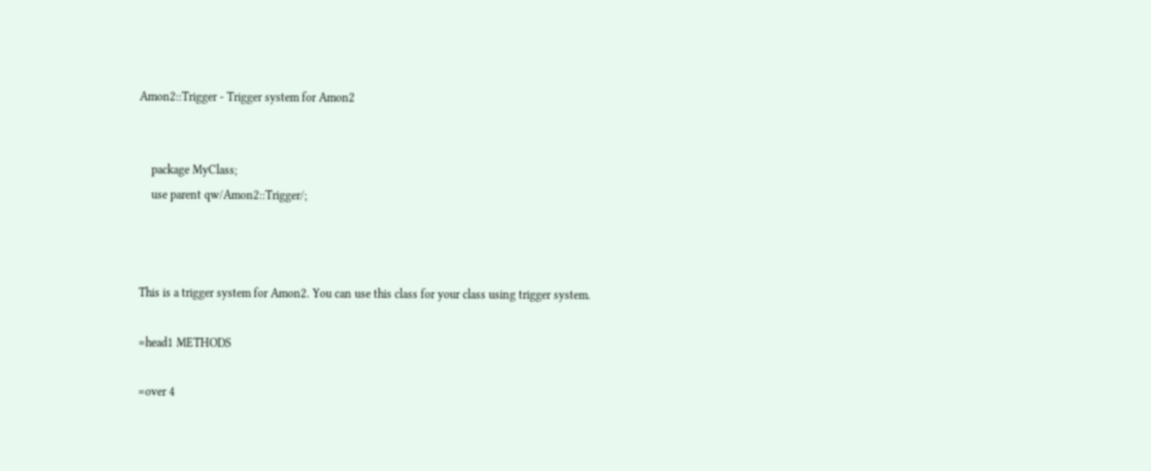Amon2::Trigger - Trigger system for Amon2


    package MyClass;
    use parent qw/Amon2::Trigger/;



This is a trigger system for Amon2. You can use this class for your class using trigger system.

=head1 METHODS

=over 4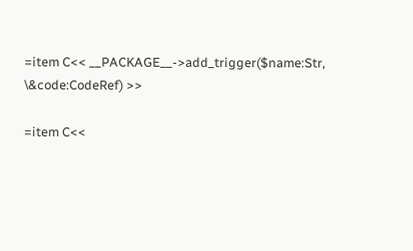=item C<< __PACKAGE__->add_trigger($name:Str, \&code:CodeRef) >>

=item C<<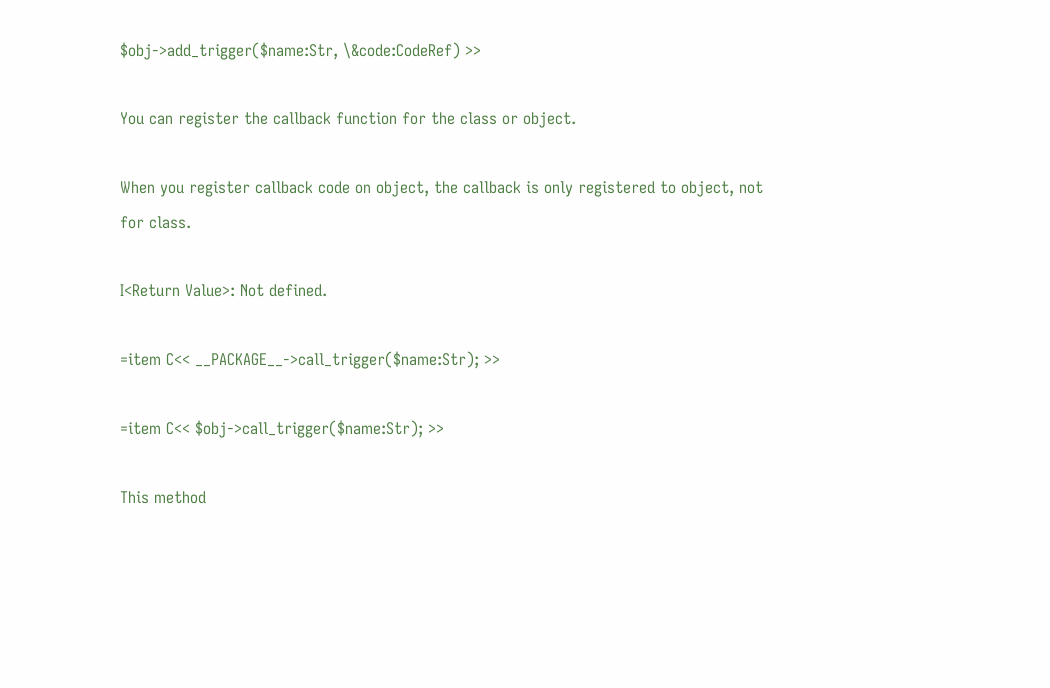$obj->add_trigger($name:Str, \&code:CodeRef) >>

You can register the callback function for the class or object.

When you register callback code on object, the callback is only registered to object, not for class.

I<Return Value>: Not defined.

=item C<< __PACKAGE__->call_trigger($name:Str); >>

=item C<< $obj->call_trigger($name:Str); >>

This method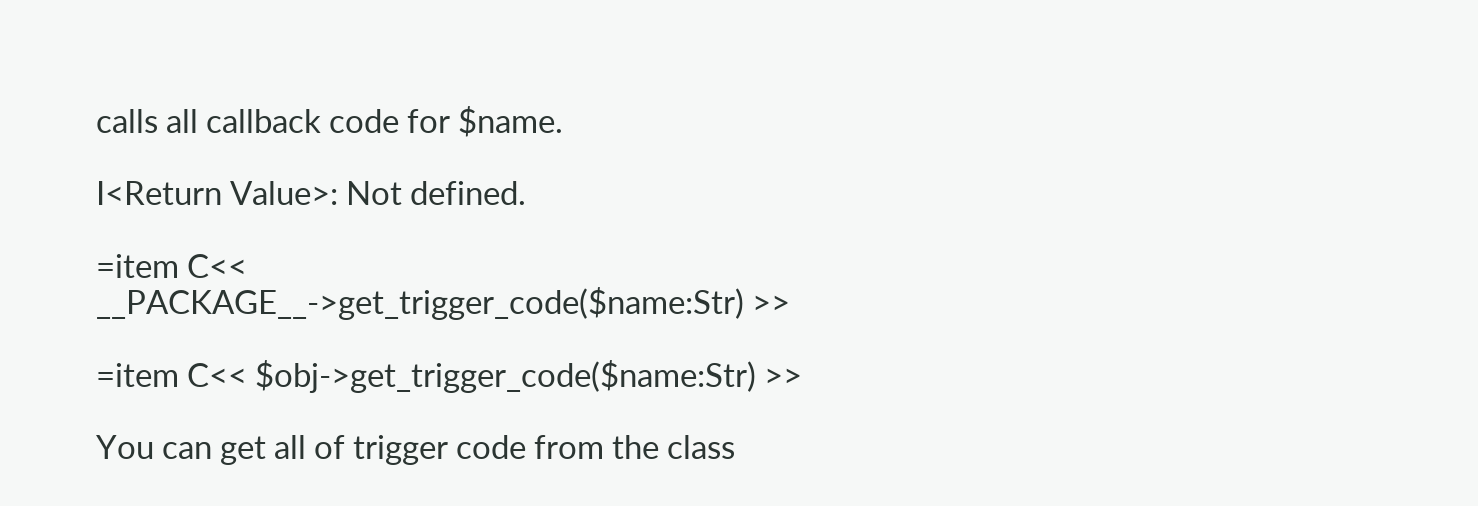calls all callback code for $name.

I<Return Value>: Not defined.

=item C<< __PACKAGE__->get_trigger_code($name:Str) >>

=item C<< $obj->get_trigger_code($name:Str) >>

You can get all of trigger code from the class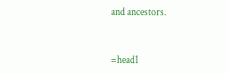and ancestors.


=head1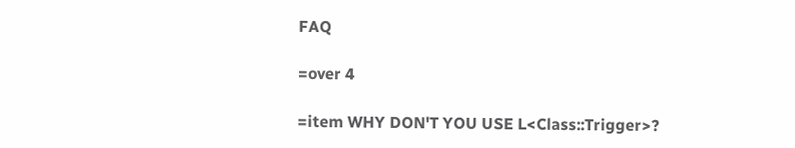FAQ

=over 4

=item WHY DON'T YOU USE L<Class::Trigger>?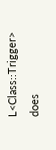L<Class::Trigger> does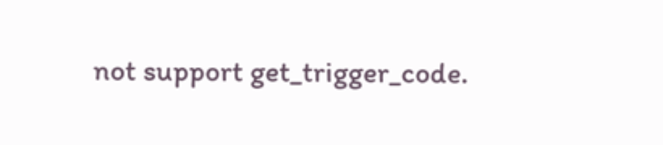not support get_trigger_code.